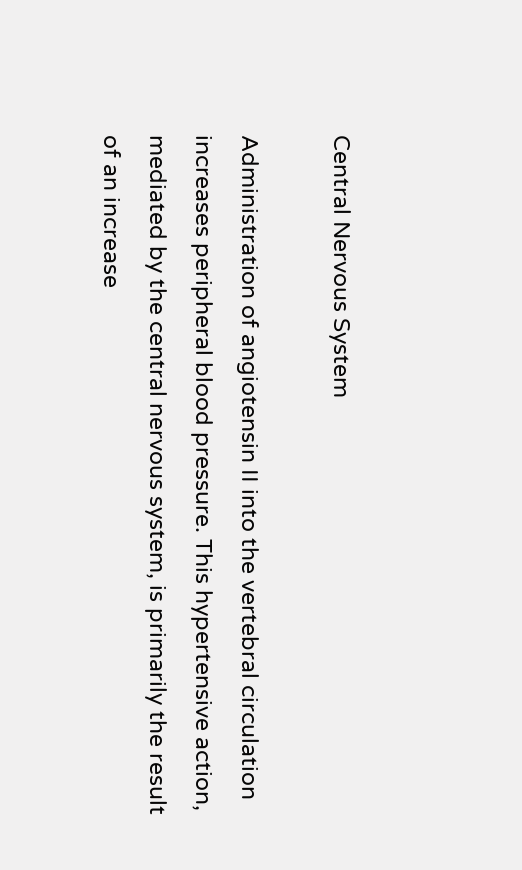Central Nervous System

Administration of angiotensin II into the vertebral circulation increases peripheral blood pressure. This hypertensive action, mediated by the central nervous system, is primarily the result of an increase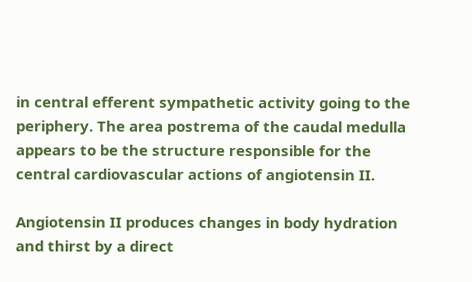in central efferent sympathetic activity going to the periphery. The area postrema of the caudal medulla appears to be the structure responsible for the central cardiovascular actions of angiotensin II.

Angiotensin II produces changes in body hydration and thirst by a direct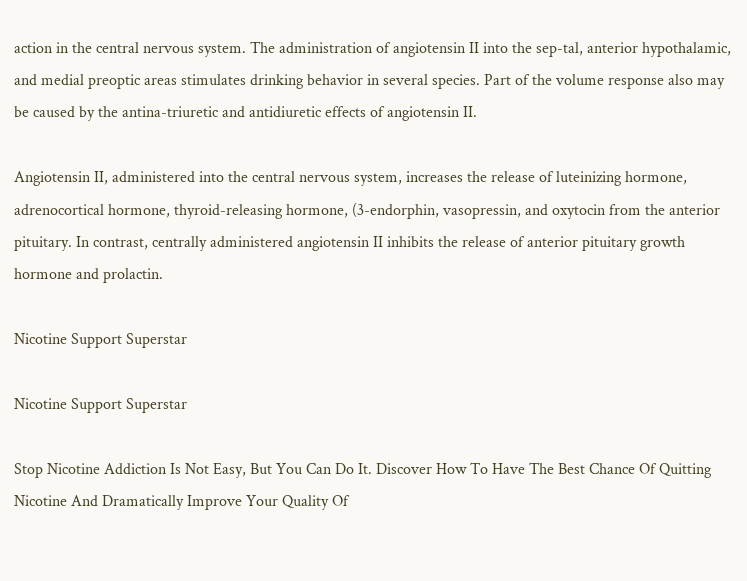action in the central nervous system. The administration of angiotensin II into the sep-tal, anterior hypothalamic, and medial preoptic areas stimulates drinking behavior in several species. Part of the volume response also may be caused by the antina-triuretic and antidiuretic effects of angiotensin II.

Angiotensin II, administered into the central nervous system, increases the release of luteinizing hormone, adrenocortical hormone, thyroid-releasing hormone, (3-endorphin, vasopressin, and oxytocin from the anterior pituitary. In contrast, centrally administered angiotensin II inhibits the release of anterior pituitary growth hormone and prolactin.

Nicotine Support Superstar

Nicotine Support Superstar

Stop Nicotine Addiction Is Not Easy, But You Can Do It. Discover How To Have The Best Chance Of Quitting Nicotine And Dramatically Improve Your Quality Of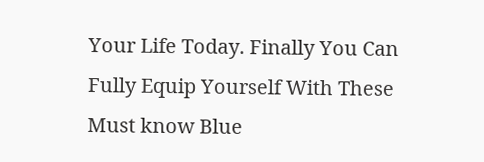Your Life Today. Finally You Can Fully Equip Yourself With These Must know Blue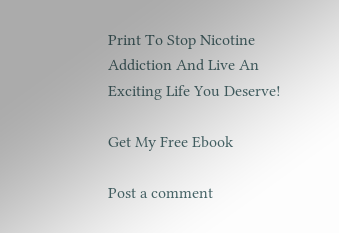Print To Stop Nicotine Addiction And Live An Exciting Life You Deserve!

Get My Free Ebook

Post a comment